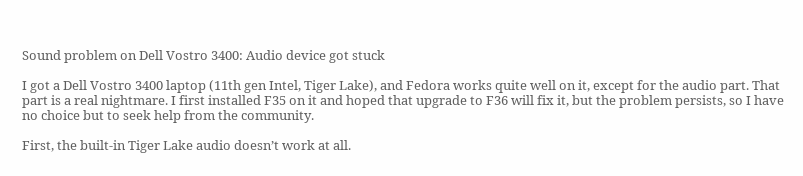Sound problem on Dell Vostro 3400: Audio device got stuck

I got a Dell Vostro 3400 laptop (11th gen Intel, Tiger Lake), and Fedora works quite well on it, except for the audio part. That part is a real nightmare. I first installed F35 on it and hoped that upgrade to F36 will fix it, but the problem persists, so I have no choice but to seek help from the community.

First, the built-in Tiger Lake audio doesn’t work at all.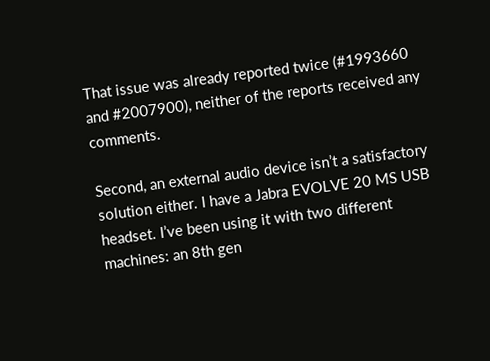That issue was already reported twice (#1993660 and #2007900), neither of the reports received any comments.

Second, an external audio device isn’t a satisfactory solution either. I have a Jabra EVOLVE 20 MS USB headset. I’ve been using it with two different machines: an 8th gen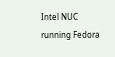Intel NUC running Fedora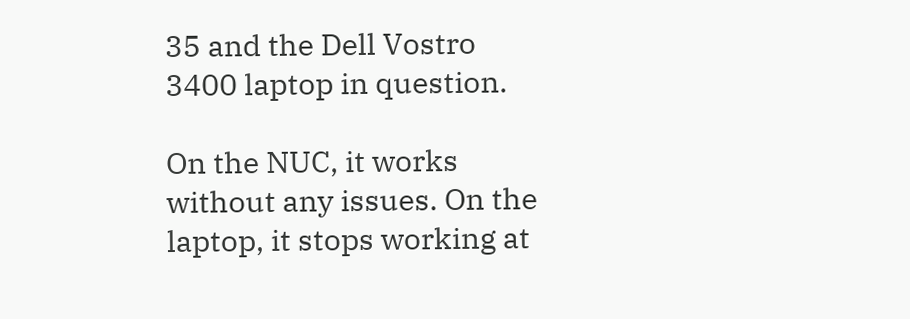35 and the Dell Vostro 3400 laptop in question.

On the NUC, it works without any issues. On the laptop, it stops working at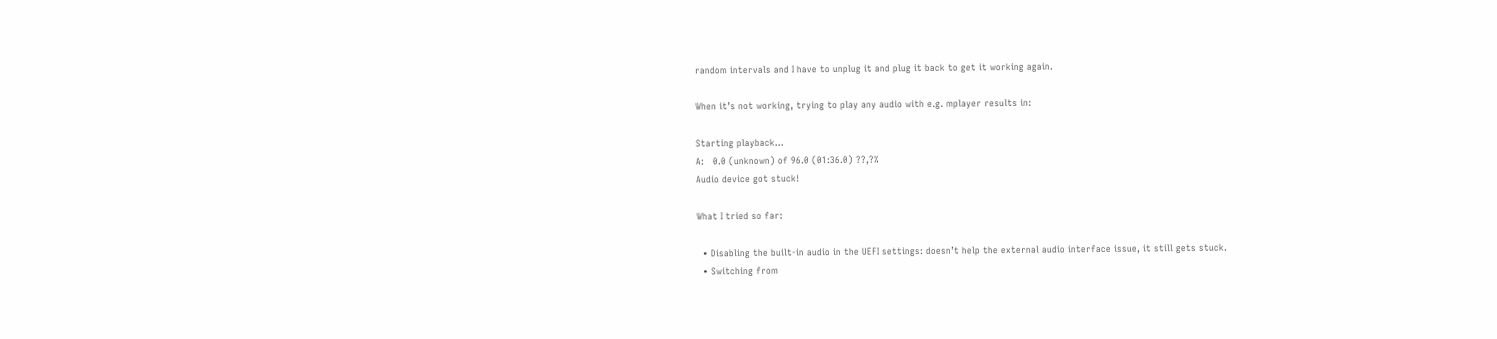random intervals and I have to unplug it and plug it back to get it working again.

When it’s not working, trying to play any audio with e.g. mplayer results in:

Starting playback...
A:   0.0 (unknown) of 96.0 (01:36.0) ??,?%
Audio device got stuck!

What I tried so far:

  • Disabling the built-in audio in the UEFI settings: doesn’t help the external audio interface issue, it still gets stuck.
  • Switching from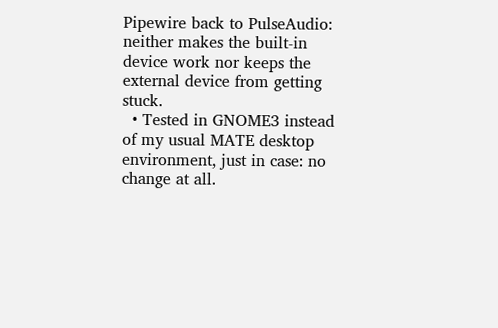Pipewire back to PulseAudio: neither makes the built-in device work nor keeps the external device from getting stuck.
  • Tested in GNOME3 instead of my usual MATE desktop environment, just in case: no change at all.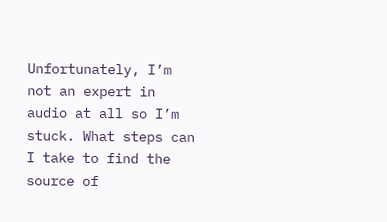Unfortunately, I’m not an expert in audio at all so I’m stuck. What steps can I take to find the source of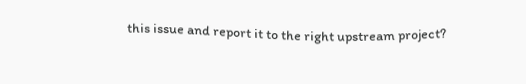this issue and report it to the right upstream project?